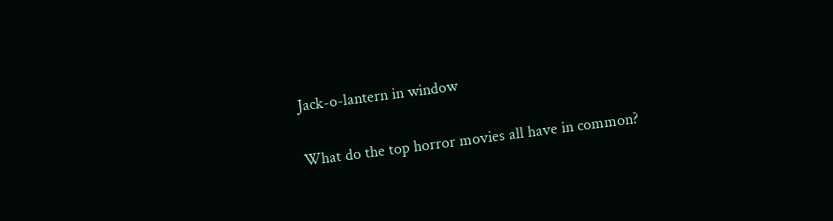Jack-o-lantern in window

What do the top horror movies all have in common?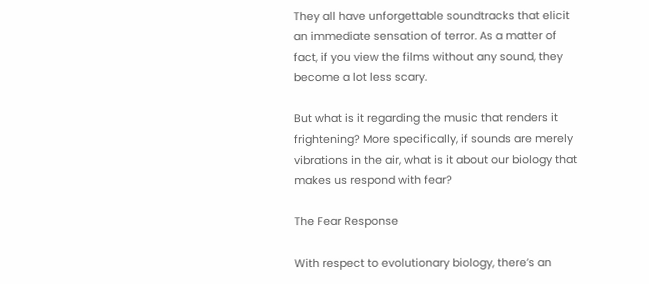They all have unforgettable soundtracks that elicit an immediate sensation of terror. As a matter of fact, if you view the films without any sound, they become a lot less scary.

But what is it regarding the music that renders it frightening? More specifically, if sounds are merely vibrations in the air, what is it about our biology that makes us respond with fear?

The Fear Response

With respect to evolutionary biology, there’s an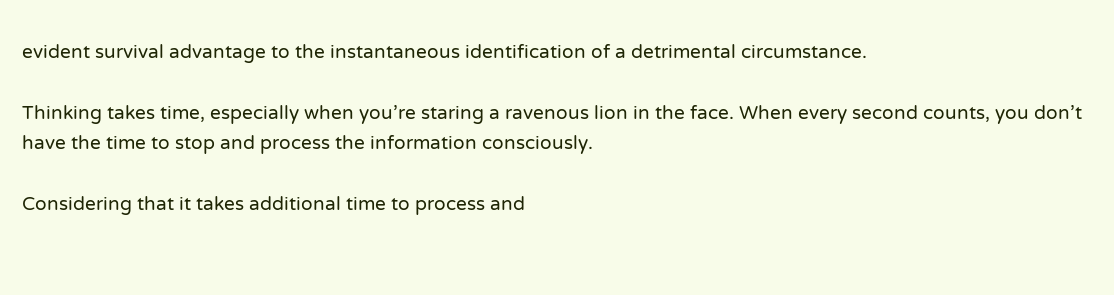evident survival advantage to the instantaneous identification of a detrimental circumstance.

Thinking takes time, especially when you’re staring a ravenous lion in the face. When every second counts, you don’t have the time to stop and process the information consciously.

Considering that it takes additional time to process and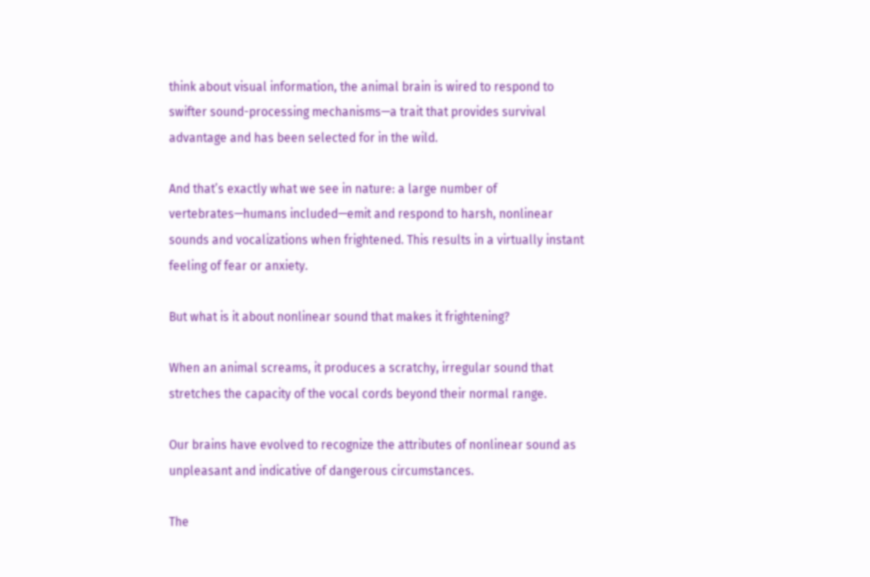think about visual information, the animal brain is wired to respond to swifter sound-processing mechanisms—a trait that provides survival advantage and has been selected for in the wild.

And that’s exactly what we see in nature: a large number of vertebrates—humans included—emit and respond to harsh, nonlinear sounds and vocalizations when frightened. This results in a virtually instant feeling of fear or anxiety.

But what is it about nonlinear sound that makes it frightening?

When an animal screams, it produces a scratchy, irregular sound that stretches the capacity of the vocal cords beyond their normal range.

Our brains have evolved to recognize the attributes of nonlinear sound as unpleasant and indicative of dangerous circumstances.

The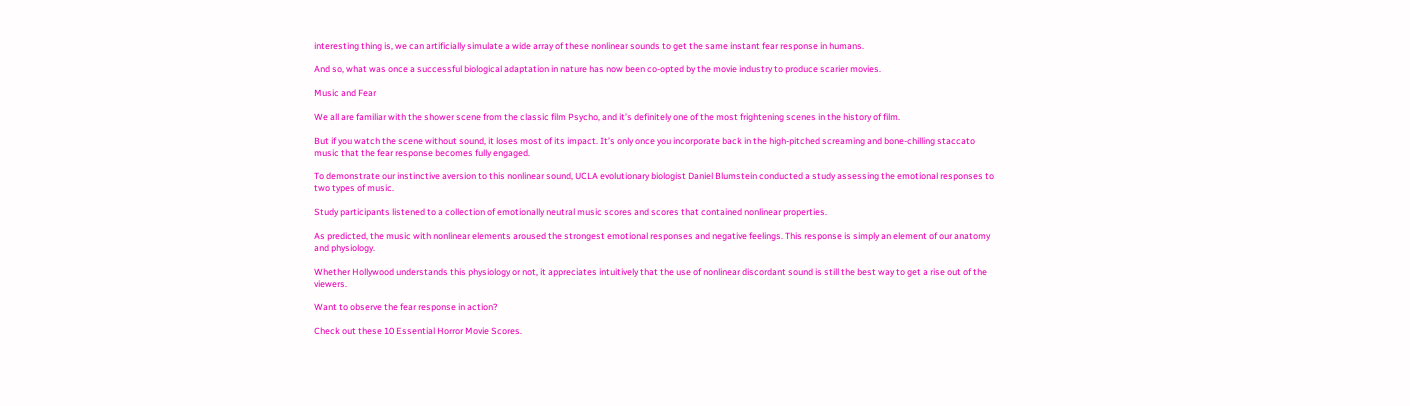interesting thing is, we can artificially simulate a wide array of these nonlinear sounds to get the same instant fear response in humans.

And so, what was once a successful biological adaptation in nature has now been co-opted by the movie industry to produce scarier movies.

Music and Fear

We all are familiar with the shower scene from the classic film Psycho, and it’s definitely one of the most frightening scenes in the history of film.

But if you watch the scene without sound, it loses most of its impact. It’s only once you incorporate back in the high-pitched screaming and bone-chilling staccato music that the fear response becomes fully engaged.

To demonstrate our instinctive aversion to this nonlinear sound, UCLA evolutionary biologist Daniel Blumstein conducted a study assessing the emotional responses to two types of music.

Study participants listened to a collection of emotionally neutral music scores and scores that contained nonlinear properties.

As predicted, the music with nonlinear elements aroused the strongest emotional responses and negative feelings. This response is simply an element of our anatomy and physiology.

Whether Hollywood understands this physiology or not, it appreciates intuitively that the use of nonlinear discordant sound is still the best way to get a rise out of the viewers.

Want to observe the fear response in action?

Check out these 10 Essential Horror Movie Scores.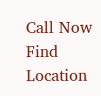Call Now
Find Location